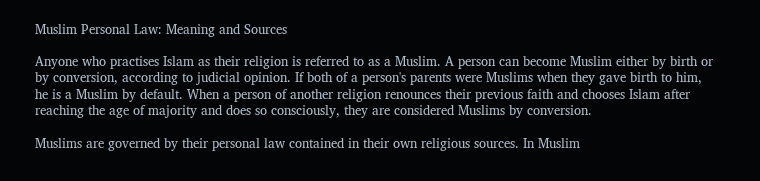Muslim Personal Law: Meaning and Sources

Anyone who practises Islam as their religion is referred to as a Muslim. A person can become Muslim either by birth or by conversion, according to judicial opinion. If both of a person's parents were Muslims when they gave birth to him, he is a Muslim by default. When a person of another religion renounces their previous faith and chooses Islam after reaching the age of majority and does so consciously, they are considered Muslims by conversion.

Muslims are governed by their personal law contained in their own religious sources. In Muslim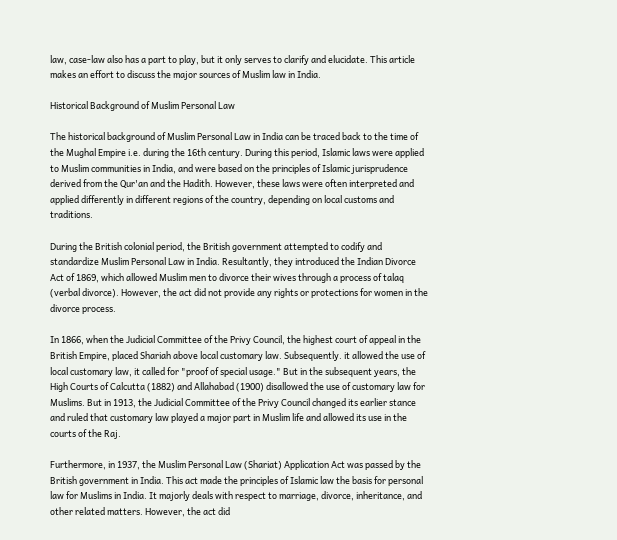law, case-law also has a part to play, but it only serves to clarify and elucidate. This article makes an effort to discuss the major sources of Muslim law in India.

Historical Background of Muslim Personal Law

The historical background of Muslim Personal Law in India can be traced back to the time of the Mughal Empire i.e. during the 16th century. During this period, Islamic laws were applied to Muslim communities in India, and were based on the principles of Islamic jurisprudence derived from the Qur'an and the Hadith. However, these laws were often interpreted and applied differently in different regions of the country, depending on local customs and traditions.

During the British colonial period, the British government attempted to codify and standardize Muslim Personal Law in India. Resultantly, they introduced the Indian Divorce Act of 1869, which allowed Muslim men to divorce their wives through a process of talaq (verbal divorce). However, the act did not provide any rights or protections for women in the divorce process.

In 1866, when the Judicial Committee of the Privy Council, the highest court of appeal in the British Empire, placed Shariah above local customary law. Subsequently. it allowed the use of local customary law, it called for "proof of special usage." But in the subsequent years, the High Courts of Calcutta (1882) and Allahabad (1900) disallowed the use of customary law for Muslims. But in 1913, the Judicial Committee of the Privy Council changed its earlier stance and ruled that customary law played a major part in Muslim life and allowed its use in the courts of the Raj.

Furthermore, in 1937, the Muslim Personal Law (Shariat) Application Act was passed by the British government in India. This act made the principles of Islamic law the basis for personal law for Muslims in India. It majorly deals with respect to marriage, divorce, inheritance, and other related matters. However, the act did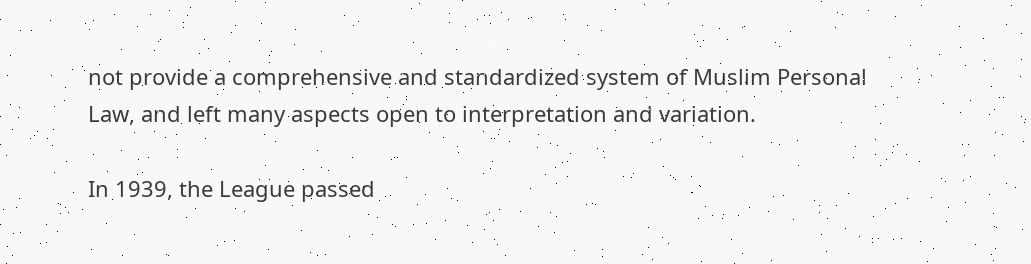not provide a comprehensive and standardized system of Muslim Personal Law, and left many aspects open to interpretation and variation.

In 1939, the League passed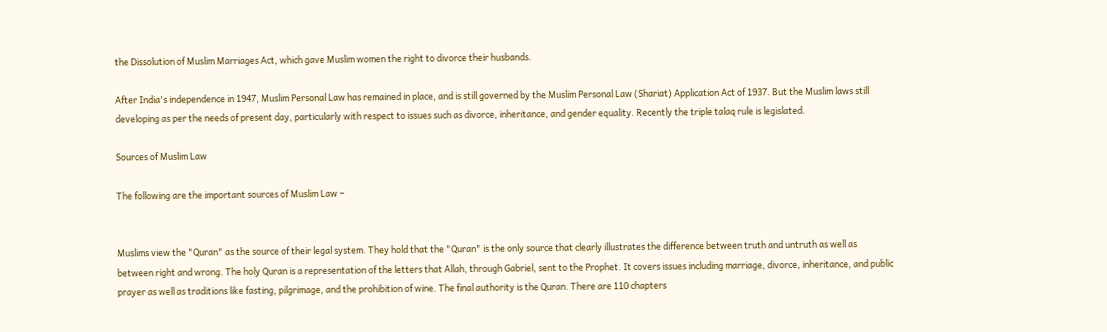the Dissolution of Muslim Marriages Act, which gave Muslim women the right to divorce their husbands.

After India's independence in 1947, Muslim Personal Law has remained in place, and is still governed by the Muslim Personal Law (Shariat) Application Act of 1937. But the Muslim laws still developing as per the needs of present day, particularly with respect to issues such as divorce, inheritance, and gender equality. Recently the triple talaq rule is legislated.

Sources of Muslim Law

The following are the important sources of Muslim Law −


Muslims view the "Quran" as the source of their legal system. They hold that the "Quran" is the only source that clearly illustrates the difference between truth and untruth as well as between right and wrong. The holy Quran is a representation of the letters that Allah, through Gabriel, sent to the Prophet. It covers issues including marriage, divorce, inheritance, and public prayer as well as traditions like fasting, pilgrimage, and the prohibition of wine. The final authority is the Quran. There are 110 chapters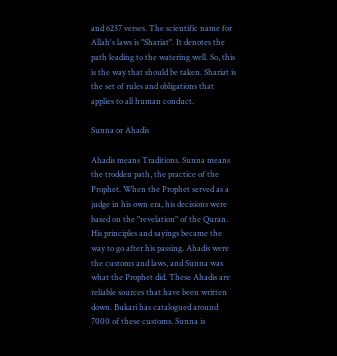and 6237 verses. The scientific name for Allah's laws is "Shariat". It denotes the path leading to the watering well. So, this is the way that should be taken. Shariat is the set of rules and obligations that applies to all human conduct.

Sunna or Ahadis

Ahadis means Traditions. Sunna means the trodden path, the practice of the Prophet. When the Prophet served as a judge in his own era, his decisions were based on the "revelation" of the Quran. His principles and sayings became the way to go after his passing. Ahadis were the customs and laws, and Sunna was what the Prophet did. These Ahadis are reliable sources that have been written down. Bukari has catalogued around 7000 of these customs. Sunna is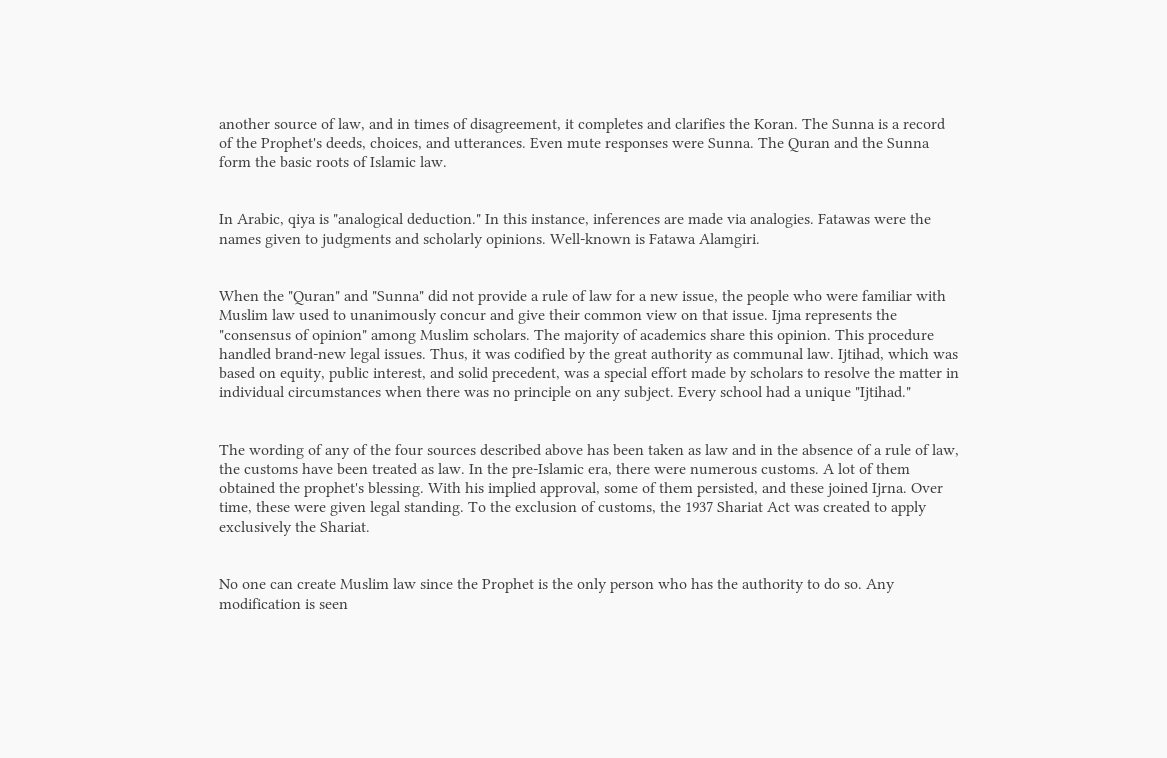another source of law, and in times of disagreement, it completes and clarifies the Koran. The Sunna is a record of the Prophet's deeds, choices, and utterances. Even mute responses were Sunna. The Quran and the Sunna form the basic roots of Islamic law.


In Arabic, qiya is "analogical deduction." In this instance, inferences are made via analogies. Fatawas were the names given to judgments and scholarly opinions. Well-known is Fatawa Alamgiri.


When the "Quran" and "Sunna" did not provide a rule of law for a new issue, the people who were familiar with Muslim law used to unanimously concur and give their common view on that issue. Ijma represents the "consensus of opinion" among Muslim scholars. The majority of academics share this opinion. This procedure handled brand-new legal issues. Thus, it was codified by the great authority as communal law. Ijtihad, which was based on equity, public interest, and solid precedent, was a special effort made by scholars to resolve the matter in individual circumstances when there was no principle on any subject. Every school had a unique "Ijtihad."


The wording of any of the four sources described above has been taken as law and in the absence of a rule of law, the customs have been treated as law. In the pre-Islamic era, there were numerous customs. A lot of them obtained the prophet's blessing. With his implied approval, some of them persisted, and these joined Ijrna. Over time, these were given legal standing. To the exclusion of customs, the 1937 Shariat Act was created to apply exclusively the Shariat.


No one can create Muslim law since the Prophet is the only person who has the authority to do so. Any modification is seen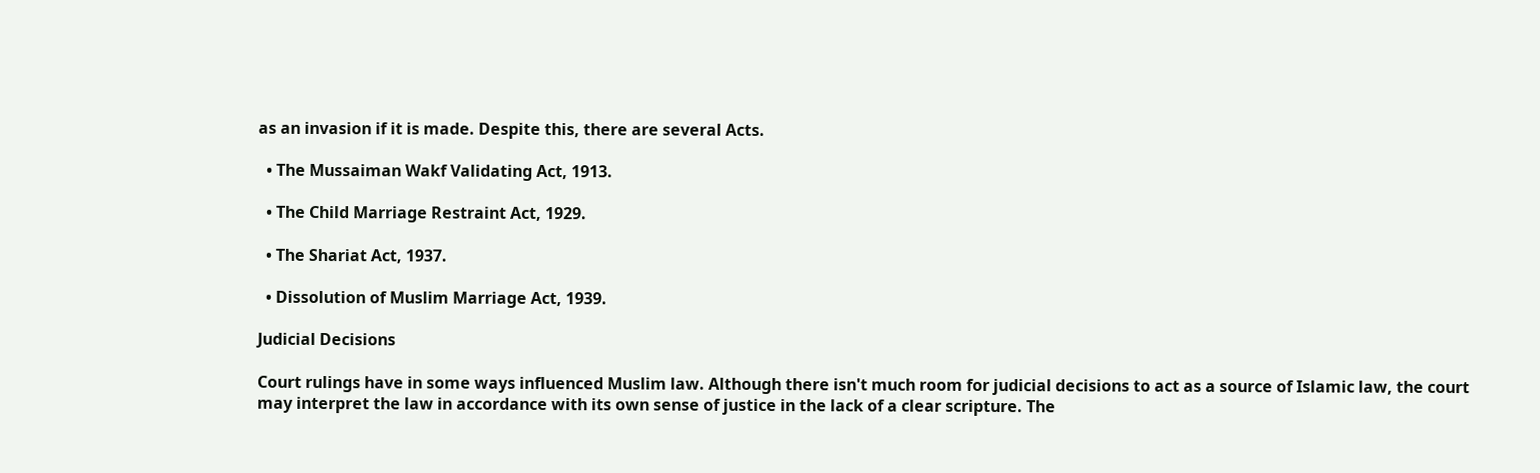as an invasion if it is made. Despite this, there are several Acts.

  • The Mussaiman Wakf Validating Act, 1913.

  • The Child Marriage Restraint Act, 1929.

  • The Shariat Act, 1937.

  • Dissolution of Muslim Marriage Act, 1939.

Judicial Decisions

Court rulings have in some ways influenced Muslim law. Although there isn't much room for judicial decisions to act as a source of Islamic law, the court may interpret the law in accordance with its own sense of justice in the lack of a clear scripture. The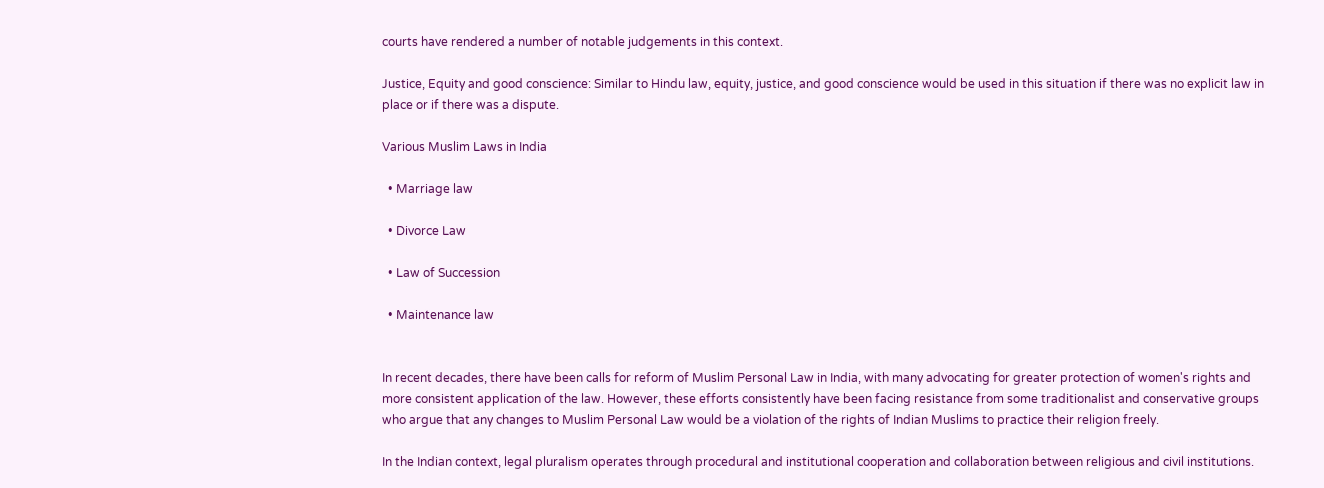courts have rendered a number of notable judgements in this context.

Justice, Equity and good conscience: Similar to Hindu law, equity, justice, and good conscience would be used in this situation if there was no explicit law in place or if there was a dispute.

Various Muslim Laws in India

  • Marriage law

  • Divorce Law

  • Law of Succession

  • Maintenance law


In recent decades, there have been calls for reform of Muslim Personal Law in India, with many advocating for greater protection of women's rights and more consistent application of the law. However, these efforts consistently have been facing resistance from some traditionalist and conservative groups who argue that any changes to Muslim Personal Law would be a violation of the rights of Indian Muslims to practice their religion freely.

In the Indian context, legal pluralism operates through procedural and institutional cooperation and collaboration between religious and civil institutions.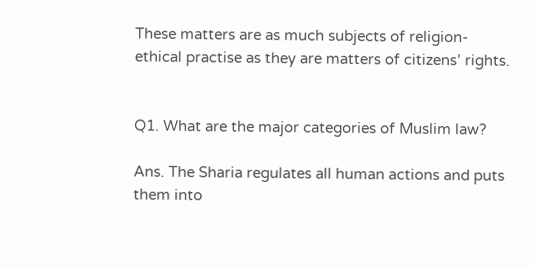These matters are as much subjects of religion-ethical practise as they are matters of citizens’ rights.


Q1. What are the major categories of Muslim law?

Ans. The Sharia regulates all human actions and puts them into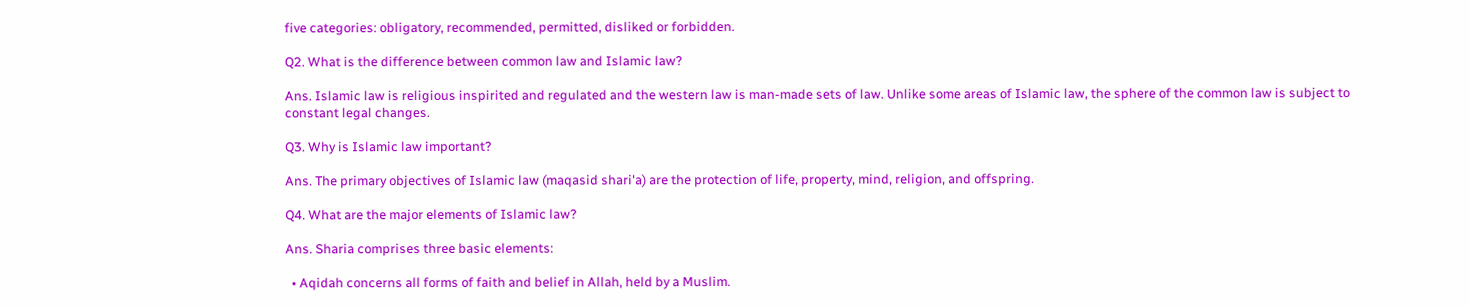five categories: obligatory, recommended, permitted, disliked or forbidden.

Q2. What is the difference between common law and Islamic law?

Ans. Islamic law is religious inspirited and regulated and the western law is man-made sets of law. Unlike some areas of Islamic law, the sphere of the common law is subject to constant legal changes.

Q3. Why is Islamic law important?

Ans. The primary objectives of Islamic law (maqasid shari'a) are the protection of life, property, mind, religion, and offspring.

Q4. What are the major elements of Islamic law?

Ans. Sharia comprises three basic elements:

  • Aqidah concerns all forms of faith and belief in Allah, held by a Muslim.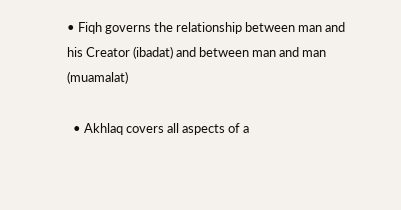• Fiqh governs the relationship between man and his Creator (ibadat) and between man and man (muamalat)

  • Akhlaq covers all aspects of a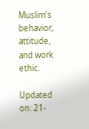Muslim's behavior, attitude, and work ethic.

Updated on: 21-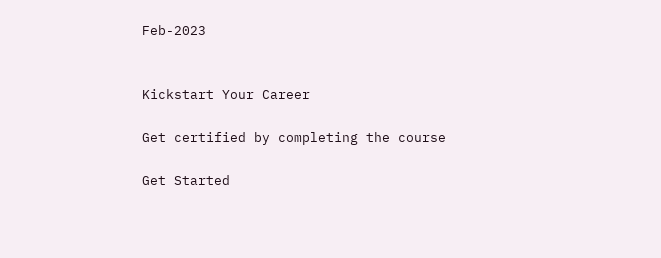Feb-2023


Kickstart Your Career

Get certified by completing the course

Get Started